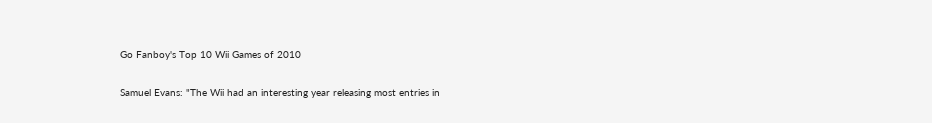Go Fanboy's Top 10 Wii Games of 2010

Samuel Evans: "The Wii had an interesting year releasing most entries in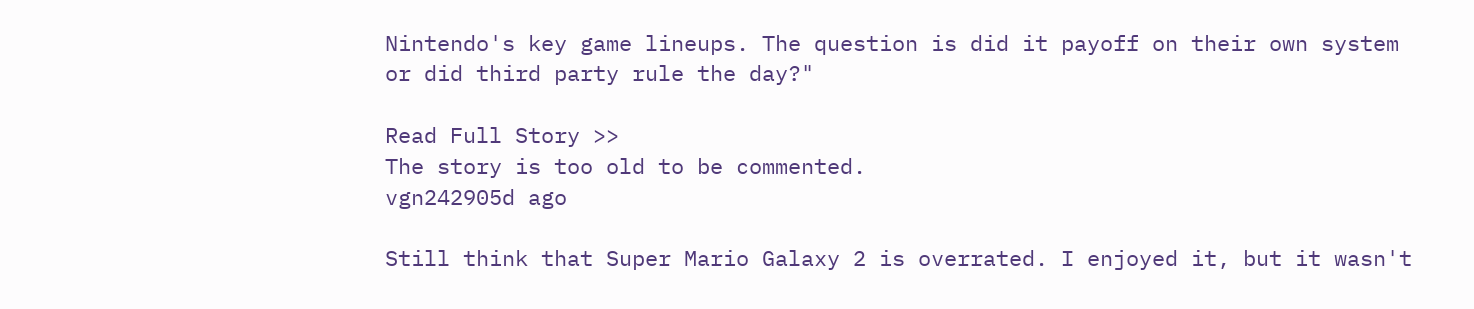Nintendo's key game lineups. The question is did it payoff on their own system or did third party rule the day?"

Read Full Story >>
The story is too old to be commented.
vgn242905d ago

Still think that Super Mario Galaxy 2 is overrated. I enjoyed it, but it wasn't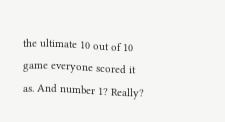the ultimate 10 out of 10 game everyone scored it as. And number 1? Really?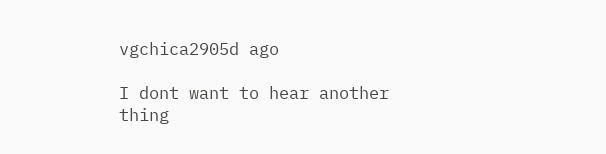vgchica2905d ago

I dont want to hear another thing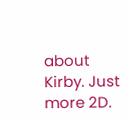about Kirby. Just more 2D.